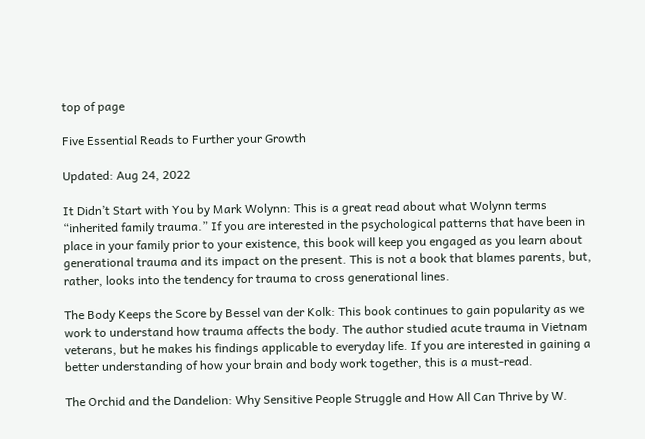top of page

Five Essential Reads to Further your Growth

Updated: Aug 24, 2022

It Didn’t Start with You by Mark Wolynn: This is a great read about what Wolynn terms “inherited family trauma.” If you are interested in the psychological patterns that have been in place in your family prior to your existence, this book will keep you engaged as you learn about generational trauma and its impact on the present. This is not a book that blames parents, but, rather, looks into the tendency for trauma to cross generational lines.

The Body Keeps the Score by Bessel van der Kolk: This book continues to gain popularity as we work to understand how trauma affects the body. The author studied acute trauma in Vietnam veterans, but he makes his findings applicable to everyday life. If you are interested in gaining a better understanding of how your brain and body work together, this is a must-read.

The Orchid and the Dandelion: Why Sensitive People Struggle and How All Can Thrive by W.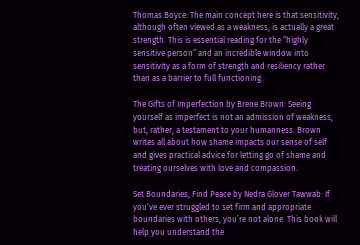Thomas Boyce: The main concept here is that sensitivity, although often viewed as a weakness, is actually a great strength. This is essential reading for the “highly sensitive person” and an incredible window into sensitivity as a form of strength and resiliency rather than as a barrier to full functioning.

The Gifts of Imperfection by Brene Brown: Seeing yourself as imperfect is not an admission of weakness, but, rather, a testament to your humanness. Brown writes all about how shame impacts our sense of self and gives practical advice for letting go of shame and treating ourselves with love and compassion.

Set Boundaries, Find Peace by Nedra Glover Tawwab: If you’ve ever struggled to set firm and appropriate boundaries with others, you’re not alone. This book will help you understand the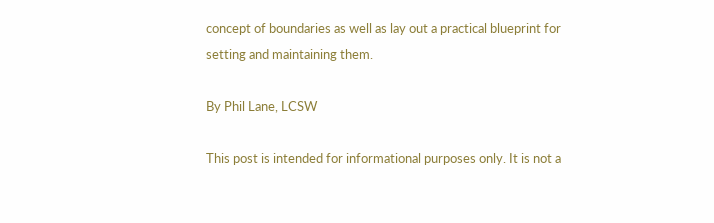concept of boundaries as well as lay out a practical blueprint for setting and maintaining them.

By Phil Lane, LCSW

This post is intended for informational purposes only. It is not a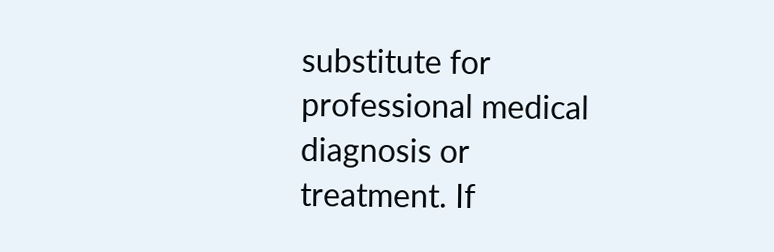substitute for professional medical diagnosis or treatment. If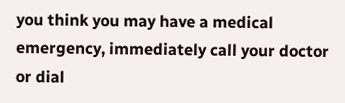you think you may have a medical emergency, immediately call your doctor or dial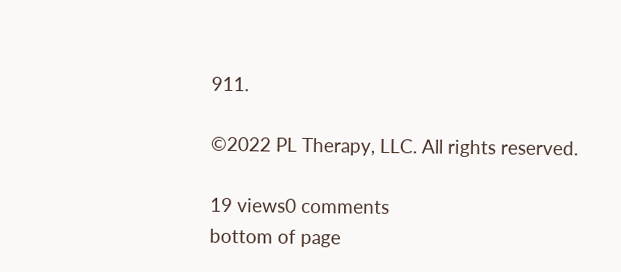911.

©2022 PL Therapy, LLC. All rights reserved.

19 views0 comments
bottom of page